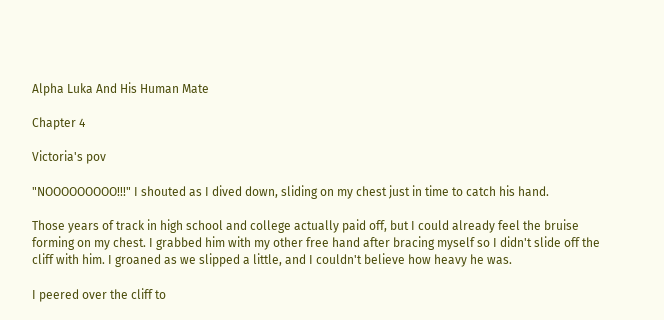Alpha Luka And His Human Mate

Chapter 4

Victoria's pov

"NOOOOOOOOO!!!" I shouted as I dived down, sliding on my chest just in time to catch his hand.

Those years of track in high school and college actually paid off, but I could already feel the bruise
forming on my chest. I grabbed him with my other free hand after bracing myself so I didn't slide off the
cliff with him. I groaned as we slipped a little, and I couldn't believe how heavy he was.

I peered over the cliff to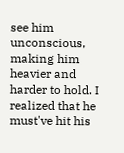see him unconscious, making him heavier and harder to hold. I realized that he
must've hit his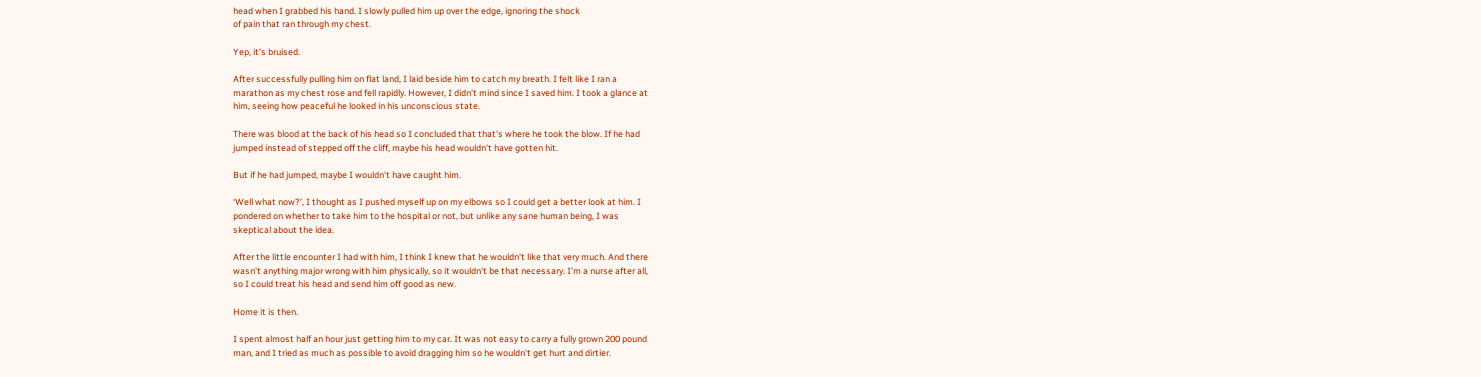head when I grabbed his hand. I slowly pulled him up over the edge, ignoring the shock
of pain that ran through my chest.

Yep, it's bruised.

After successfully pulling him on flat land, I laid beside him to catch my breath. I felt like I ran a
marathon as my chest rose and fell rapidly. However, I didn't mind since I saved him. I took a glance at
him, seeing how peaceful he looked in his unconscious state.

There was blood at the back of his head so I concluded that that's where he took the blow. If he had
jumped instead of stepped off the cliff, maybe his head wouldn't have gotten hit.

But if he had jumped, maybe I wouldn't have caught him.

‘Well what now?’, I thought as I pushed myself up on my elbows so I could get a better look at him. I
pondered on whether to take him to the hospital or not, but unlike any sane human being, I was
skeptical about the idea.

After the little encounter I had with him, I think I knew that he wouldn't like that very much. And there
wasn't anything major wrong with him physically, so it wouldn't be that necessary. I'm a nurse after all,
so I could treat his head and send him off good as new.

Home it is then.

I spent almost half an hour just getting him to my car. It was not easy to carry a fully grown 200 pound
man, and I tried as much as possible to avoid dragging him so he wouldn't get hurt and dirtier.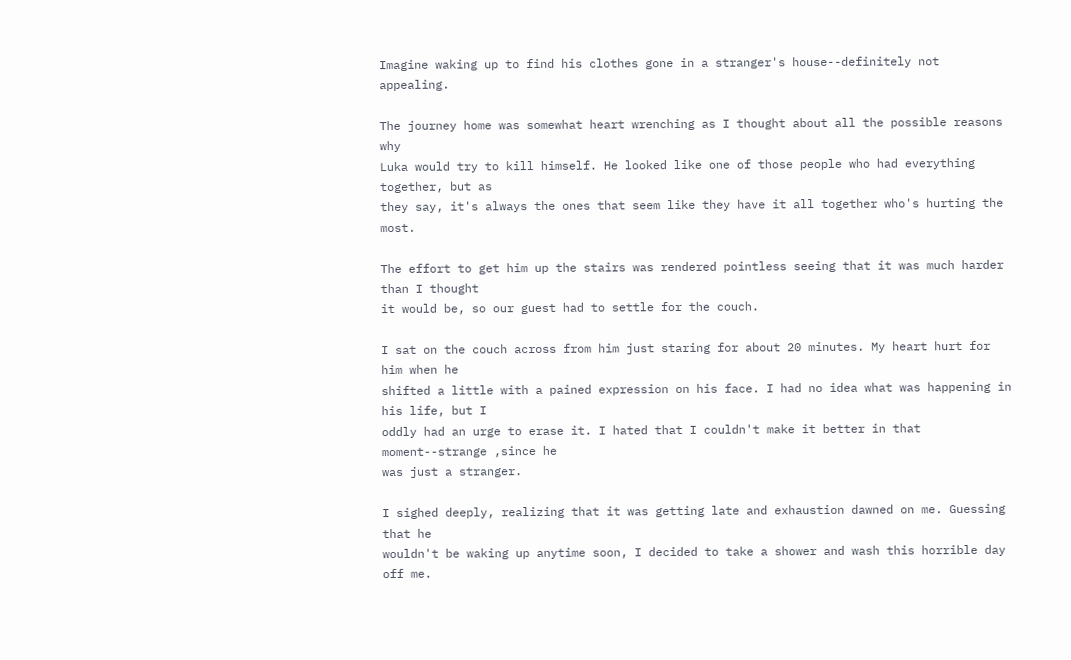Imagine waking up to find his clothes gone in a stranger's house--definitely not appealing.

The journey home was somewhat heart wrenching as I thought about all the possible reasons why
Luka would try to kill himself. He looked like one of those people who had everything together, but as
they say, it's always the ones that seem like they have it all together who's hurting the most.

The effort to get him up the stairs was rendered pointless seeing that it was much harder than I thought
it would be, so our guest had to settle for the couch.

I sat on the couch across from him just staring for about 20 minutes. My heart hurt for him when he
shifted a little with a pained expression on his face. I had no idea what was happening in his life, but I
oddly had an urge to erase it. I hated that I couldn't make it better in that moment--strange ,since he
was just a stranger.

I sighed deeply, realizing that it was getting late and exhaustion dawned on me. Guessing that he
wouldn't be waking up anytime soon, I decided to take a shower and wash this horrible day off me.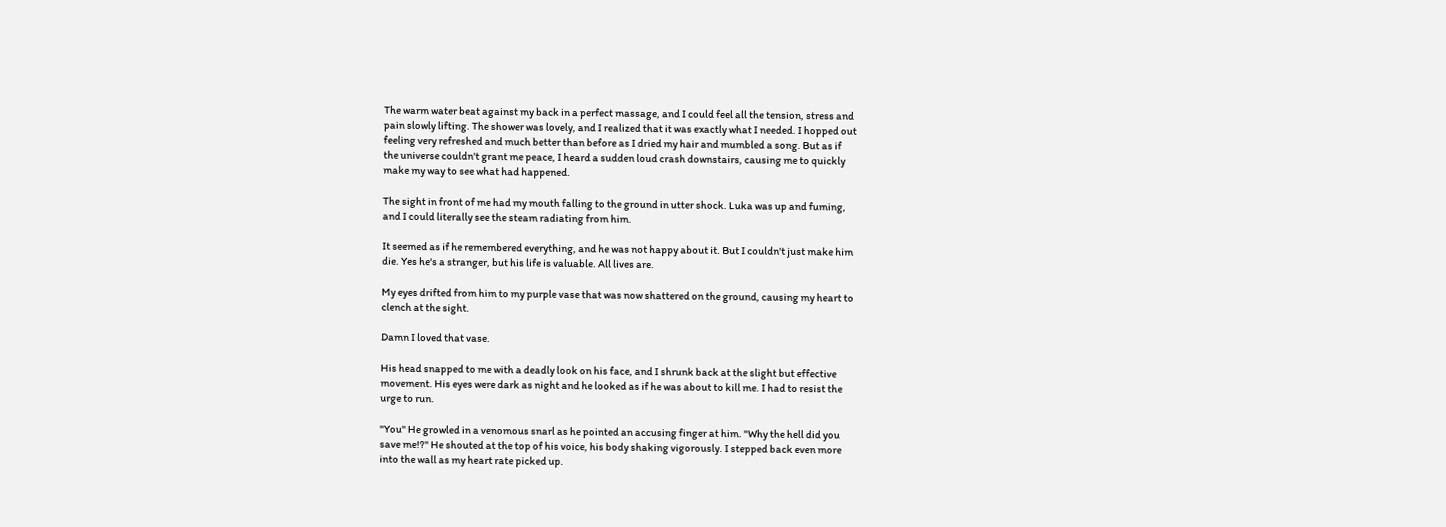The warm water beat against my back in a perfect massage, and I could feel all the tension, stress and
pain slowly lifting. The shower was lovely, and I realized that it was exactly what I needed. I hopped out
feeling very refreshed and much better than before as I dried my hair and mumbled a song. But as if
the universe couldn't grant me peace, I heard a sudden loud crash downstairs, causing me to quickly
make my way to see what had happened.

The sight in front of me had my mouth falling to the ground in utter shock. Luka was up and fuming,
and I could literally see the steam radiating from him.

It seemed as if he remembered everything, and he was not happy about it. But I couldn't just make him
die. Yes he's a stranger, but his life is valuable. All lives are.

My eyes drifted from him to my purple vase that was now shattered on the ground, causing my heart to
clench at the sight.

Damn I loved that vase.

His head snapped to me with a deadly look on his face, and I shrunk back at the slight but effective
movement. His eyes were dark as night and he looked as if he was about to kill me. I had to resist the
urge to run.

"You" He growled in a venomous snarl as he pointed an accusing finger at him. "Why the hell did you
save me!?" He shouted at the top of his voice, his body shaking vigorously. I stepped back even more
into the wall as my heart rate picked up.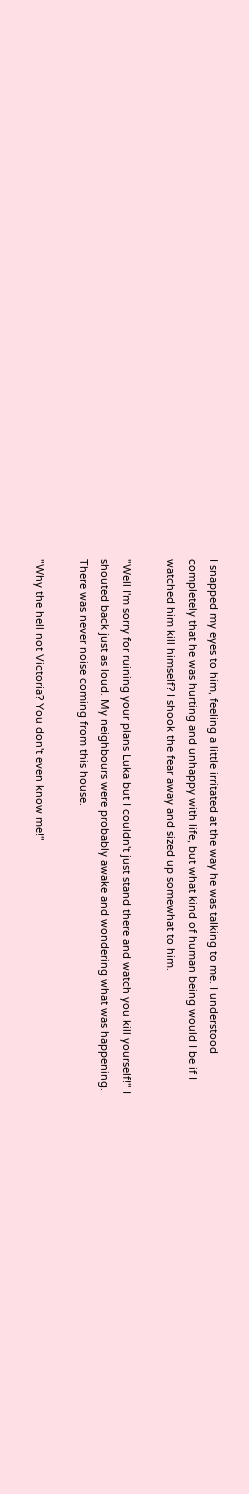I snapped my eyes to him, feeling a little irritated at the way he was talking to me. I understood
completely that he was hurting and unhappy with life, but what kind of human being would I be if I
watched him kill himself? I shook the fear away and sized up somewhat to him.

"Well I'm sorry for ruining your plans Luka but I couldn't just stand there and watch you kill yourself!" I
shouted back just as loud. My neighbours were probably awake and wondering what was happening.
There was never noise coming from this house.

"Why the hell not Victoria? You don't even know me!"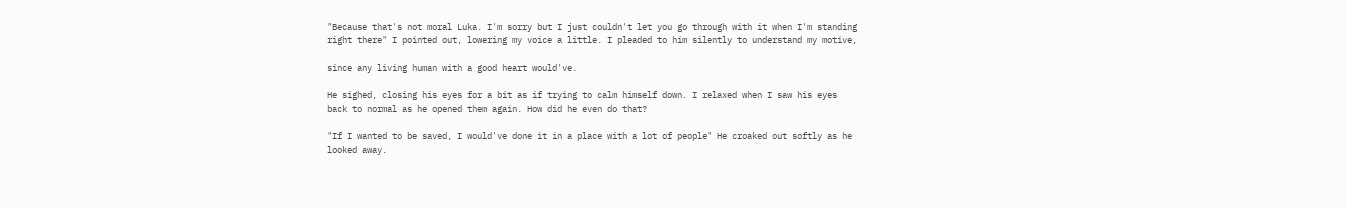"Because that's not moral Luka. I'm sorry but I just couldn't let you go through with it when I'm standing
right there" I pointed out, lowering my voice a little. I pleaded to him silently to understand my motive,

since any living human with a good heart would've.

He sighed, closing his eyes for a bit as if trying to calm himself down. I relaxed when I saw his eyes
back to normal as he opened them again. How did he even do that?

"If I wanted to be saved, I would've done it in a place with a lot of people" He croaked out softly as he
looked away.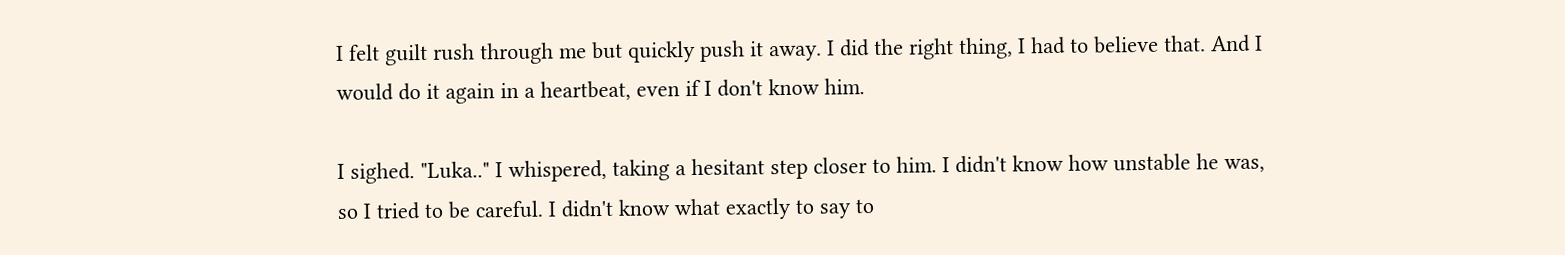I felt guilt rush through me but quickly push it away. I did the right thing, I had to believe that. And I
would do it again in a heartbeat, even if I don't know him.

I sighed. "Luka.." I whispered, taking a hesitant step closer to him. I didn't know how unstable he was,
so I tried to be careful. I didn't know what exactly to say to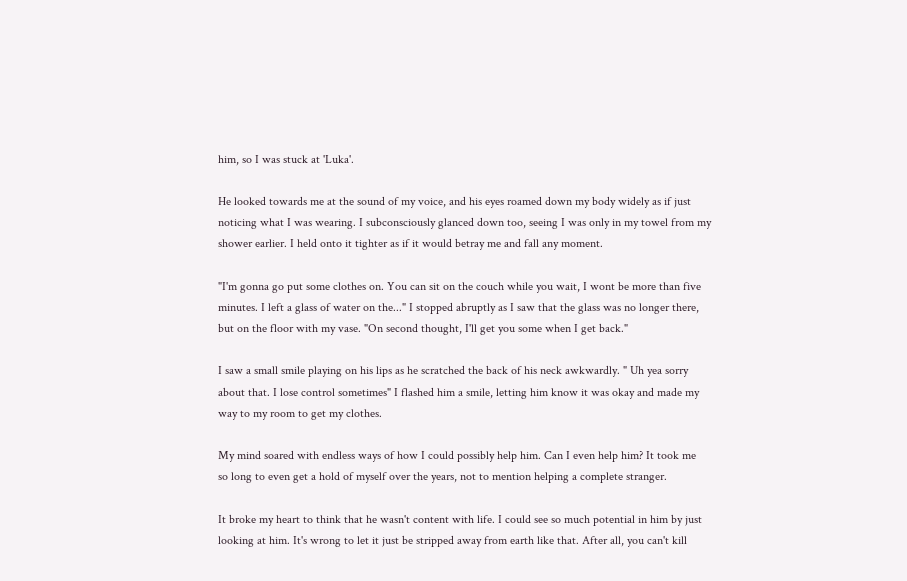him, so I was stuck at 'Luka'.

He looked towards me at the sound of my voice, and his eyes roamed down my body widely as if just
noticing what I was wearing. I subconsciously glanced down too, seeing I was only in my towel from my
shower earlier. I held onto it tighter as if it would betray me and fall any moment.

"I'm gonna go put some clothes on. You can sit on the couch while you wait, I wont be more than five
minutes. I left a glass of water on the..." I stopped abruptly as I saw that the glass was no longer there,
but on the floor with my vase. "On second thought, I'll get you some when I get back."

I saw a small smile playing on his lips as he scratched the back of his neck awkwardly. " Uh yea sorry
about that. I lose control sometimes" I flashed him a smile, letting him know it was okay and made my
way to my room to get my clothes.

My mind soared with endless ways of how I could possibly help him. Can I even help him? It took me
so long to even get a hold of myself over the years, not to mention helping a complete stranger.

It broke my heart to think that he wasn't content with life. I could see so much potential in him by just
looking at him. It's wrong to let it just be stripped away from earth like that. After all, you can't kill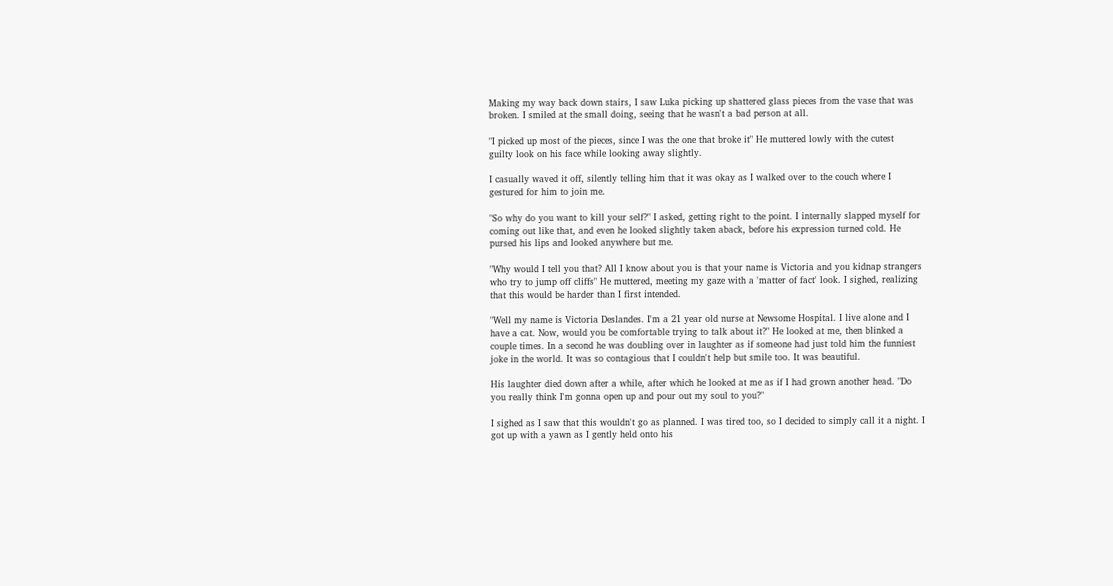Making my way back down stairs, I saw Luka picking up shattered glass pieces from the vase that was
broken. I smiled at the small doing, seeing that he wasn't a bad person at all.

"I picked up most of the pieces, since I was the one that broke it" He muttered lowly with the cutest
guilty look on his face while looking away slightly.

I casually waved it off, silently telling him that it was okay as I walked over to the couch where I
gestured for him to join me.

"So why do you want to kill your self?" I asked, getting right to the point. I internally slapped myself for
coming out like that, and even he looked slightly taken aback, before his expression turned cold. He
pursed his lips and looked anywhere but me.

"Why would I tell you that? All I know about you is that your name is Victoria and you kidnap strangers
who try to jump off cliffs" He muttered, meeting my gaze with a 'matter of fact' look. I sighed, realizing
that this would be harder than I first intended.

"Well my name is Victoria Deslandes. I'm a 21 year old nurse at Newsome Hospital. I live alone and I
have a cat. Now, would you be comfortable trying to talk about it?" He looked at me, then blinked a
couple times. In a second he was doubling over in laughter as if someone had just told him the funniest
joke in the world. It was so contagious that I couldn't help but smile too. It was beautiful.

His laughter died down after a while, after which he looked at me as if I had grown another head. "Do
you really think I'm gonna open up and pour out my soul to you?"

I sighed as I saw that this wouldn't go as planned. I was tired too, so I decided to simply call it a night. I
got up with a yawn as I gently held onto his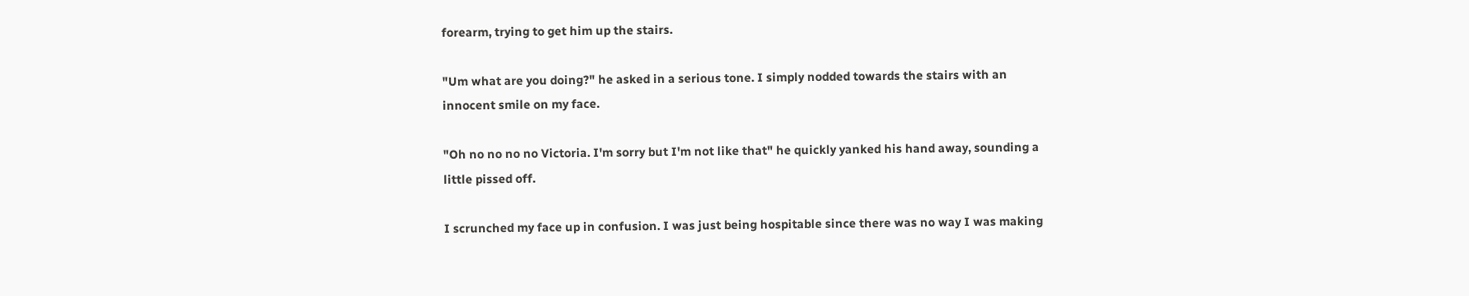forearm, trying to get him up the stairs.

"Um what are you doing?" he asked in a serious tone. I simply nodded towards the stairs with an
innocent smile on my face.

"Oh no no no no Victoria. I'm sorry but I'm not like that" he quickly yanked his hand away, sounding a
little pissed off.

I scrunched my face up in confusion. I was just being hospitable since there was no way I was making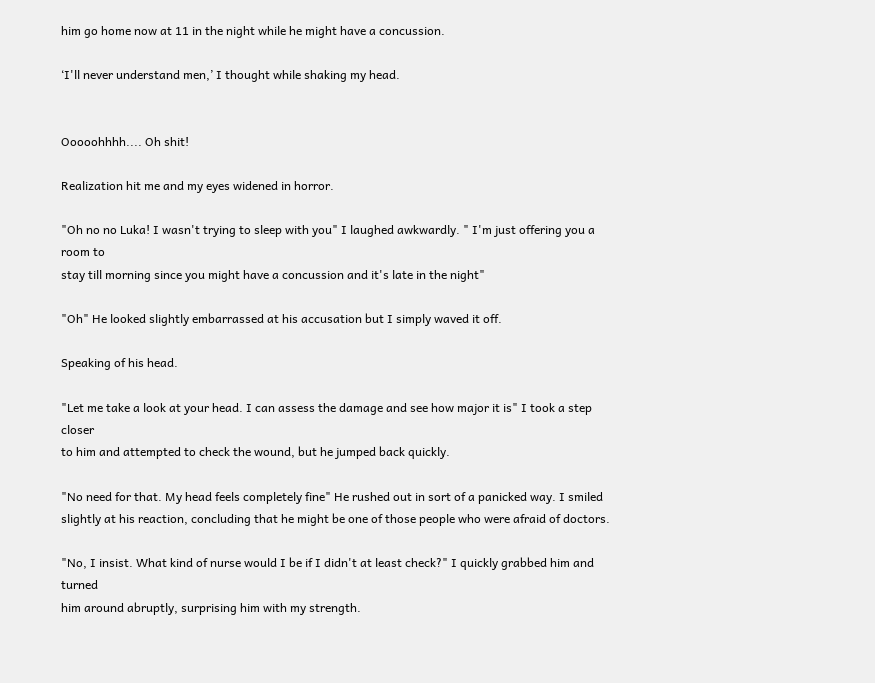him go home now at 11 in the night while he might have a concussion.

‘I'll never understand men,’ I thought while shaking my head.


Ooooohhhh.... Oh shit!

Realization hit me and my eyes widened in horror.

"Oh no no Luka! I wasn't trying to sleep with you" I laughed awkwardly. " I'm just offering you a room to
stay till morning since you might have a concussion and it's late in the night"

"Oh" He looked slightly embarrassed at his accusation but I simply waved it off.

Speaking of his head.

"Let me take a look at your head. I can assess the damage and see how major it is" I took a step closer
to him and attempted to check the wound, but he jumped back quickly.

"No need for that. My head feels completely fine" He rushed out in sort of a panicked way. I smiled
slightly at his reaction, concluding that he might be one of those people who were afraid of doctors.

"No, I insist. What kind of nurse would I be if I didn't at least check?" I quickly grabbed him and turned
him around abruptly, surprising him with my strength.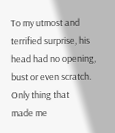To my utmost and terrified surprise, his head had no opening, bust or even scratch. Only thing that
made me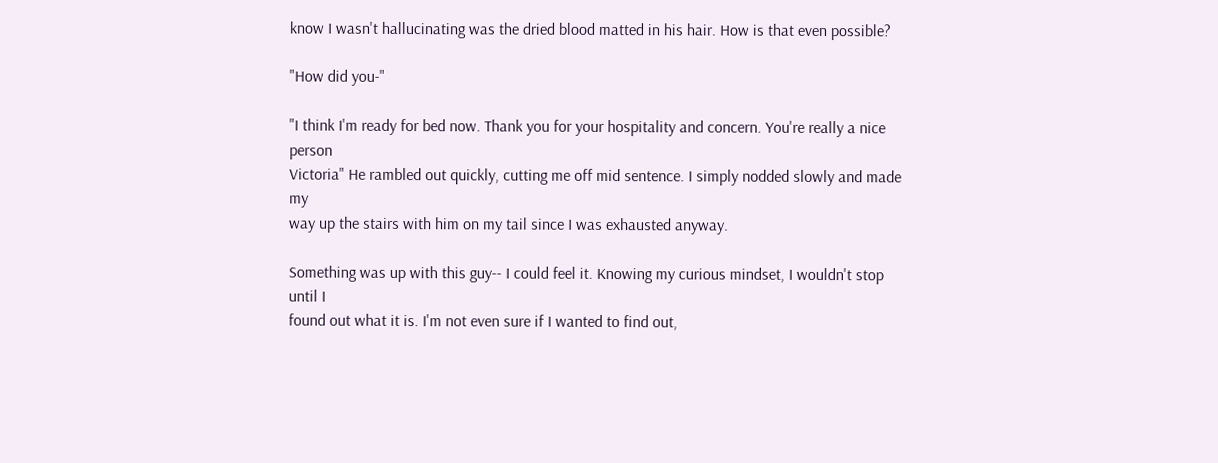know I wasn't hallucinating was the dried blood matted in his hair. How is that even possible?

"How did you-"

"I think I'm ready for bed now. Thank you for your hospitality and concern. You're really a nice person
Victoria" He rambled out quickly, cutting me off mid sentence. I simply nodded slowly and made my
way up the stairs with him on my tail since I was exhausted anyway.

Something was up with this guy-- I could feel it. Knowing my curious mindset, I wouldn't stop until I
found out what it is. I'm not even sure if I wanted to find out,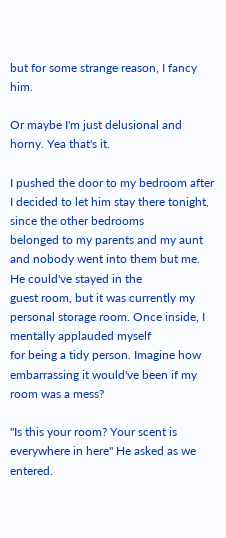but for some strange reason, I fancy him.

Or maybe I'm just delusional and horny. Yea that's it.

I pushed the door to my bedroom after I decided to let him stay there tonight, since the other bedrooms
belonged to my parents and my aunt and nobody went into them but me. He could've stayed in the
guest room, but it was currently my personal storage room. Once inside, I mentally applauded myself
for being a tidy person. Imagine how embarrassing it would've been if my room was a mess?

"Is this your room? Your scent is everywhere in here" He asked as we entered.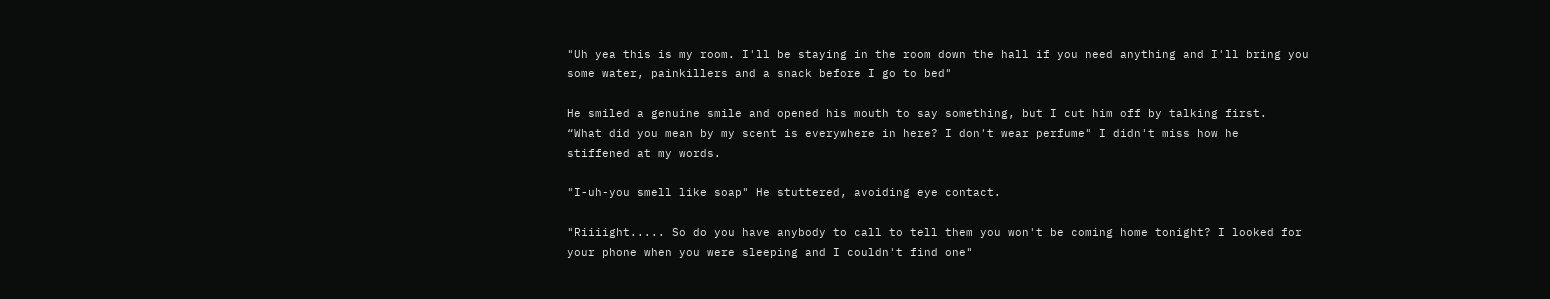"Uh yea this is my room. I'll be staying in the room down the hall if you need anything and I'll bring you
some water, painkillers and a snack before I go to bed"

He smiled a genuine smile and opened his mouth to say something, but I cut him off by talking first.
“What did you mean by my scent is everywhere in here? I don't wear perfume" I didn't miss how he
stiffened at my words.

"I-uh-you smell like soap" He stuttered, avoiding eye contact.

"Riiiight..... So do you have anybody to call to tell them you won't be coming home tonight? I looked for
your phone when you were sleeping and I couldn't find one"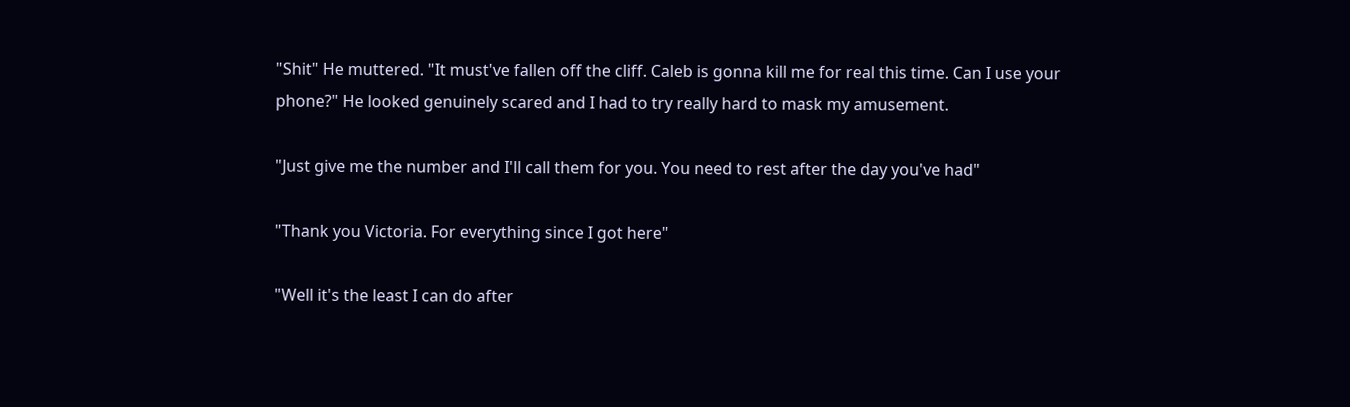"Shit" He muttered. "It must've fallen off the cliff. Caleb is gonna kill me for real this time. Can I use your
phone?" He looked genuinely scared and I had to try really hard to mask my amusement.

"Just give me the number and I'll call them for you. You need to rest after the day you've had"

"Thank you Victoria. For everything since I got here"

"Well it's the least I can do after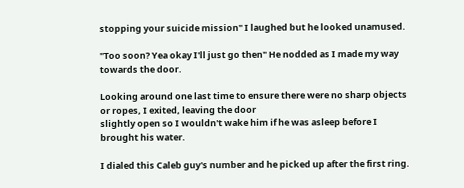stopping your suicide mission" I laughed but he looked unamused.

"Too soon? Yea okay I'll just go then" He nodded as I made my way towards the door.

Looking around one last time to ensure there were no sharp objects or ropes, I exited, leaving the door
slightly open so I wouldn't wake him if he was asleep before I brought his water.

I dialed this Caleb guy's number and he picked up after the first ring.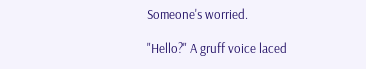Someone's worried.

"Hello?" A gruff voice laced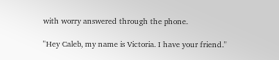with worry answered through the phone.

"Hey Caleb, my name is Victoria. I have your friend."